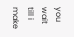you wait till i make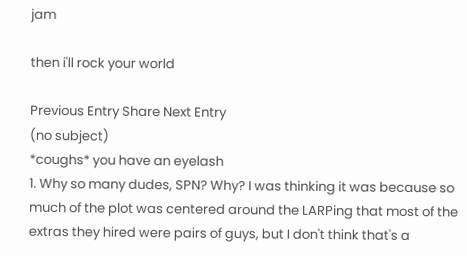jam

then i'll rock your world

Previous Entry Share Next Entry
(no subject)
*coughs* you have an eyelash
1. Why so many dudes, SPN? Why? I was thinking it was because so much of the plot was centered around the LARPing that most of the extras they hired were pairs of guys, but I don't think that's a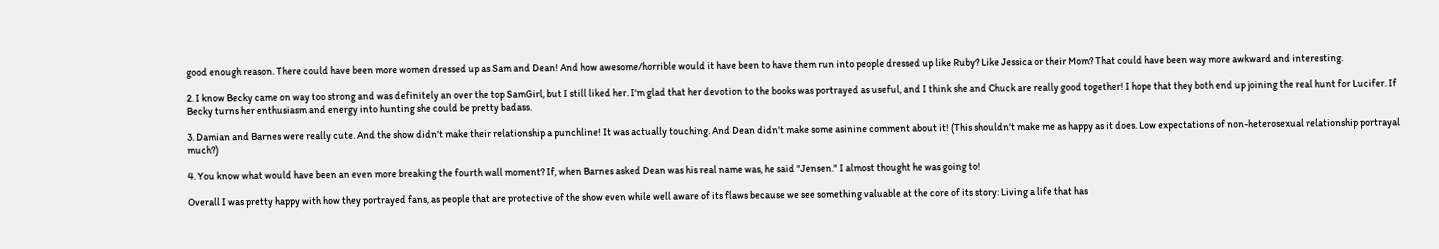good enough reason. There could have been more women dressed up as Sam and Dean! And how awesome/horrible would it have been to have them run into people dressed up like Ruby? Like Jessica or their Mom? That could have been way more awkward and interesting.

2. I know Becky came on way too strong and was definitely an over the top SamGirl, but I still liked her. I'm glad that her devotion to the books was portrayed as useful, and I think she and Chuck are really good together! I hope that they both end up joining the real hunt for Lucifer. If Becky turns her enthusiasm and energy into hunting she could be pretty badass.

3. Damian and Barnes were really cute. And the show didn't make their relationship a punchline! It was actually touching. And Dean didn't make some asinine comment about it! (This shouldn't make me as happy as it does. Low expectations of non-heterosexual relationship portrayal much?)

4. You know what would have been an even more breaking the fourth wall moment? If, when Barnes asked Dean was his real name was, he said "Jensen." I almost thought he was going to!

Overall I was pretty happy with how they portrayed fans, as people that are protective of the show even while well aware of its flaws because we see something valuable at the core of its story: Living a life that has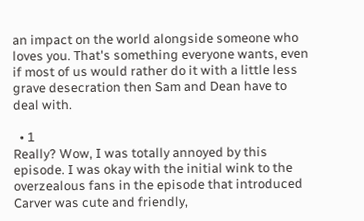an impact on the world alongside someone who loves you. That's something everyone wants, even if most of us would rather do it with a little less grave desecration then Sam and Dean have to deal with.

  • 1
Really? Wow, I was totally annoyed by this episode. I was okay with the initial wink to the overzealous fans in the episode that introduced Carver was cute and friendly,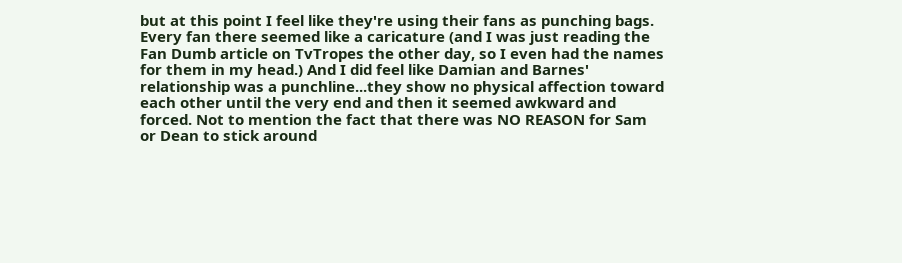but at this point I feel like they're using their fans as punching bags. Every fan there seemed like a caricature (and I was just reading the Fan Dumb article on TvTropes the other day, so I even had the names for them in my head.) And I did feel like Damian and Barnes' relationship was a punchline...they show no physical affection toward each other until the very end and then it seemed awkward and forced. Not to mention the fact that there was NO REASON for Sam or Dean to stick around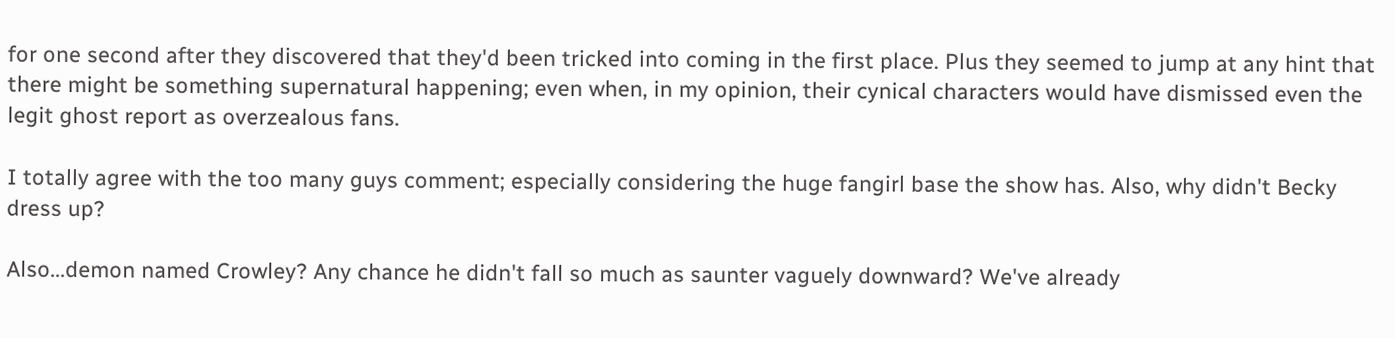for one second after they discovered that they'd been tricked into coming in the first place. Plus they seemed to jump at any hint that there might be something supernatural happening; even when, in my opinion, their cynical characters would have dismissed even the legit ghost report as overzealous fans.

I totally agree with the too many guys comment; especially considering the huge fangirl base the show has. Also, why didn't Becky dress up?

Also...demon named Crowley? Any chance he didn't fall so much as saunter vaguely downward? We've already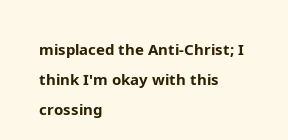misplaced the Anti-Christ; I think I'm okay with this crossing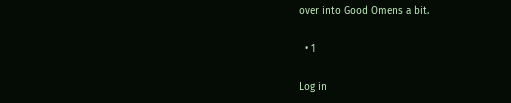over into Good Omens a bit.

  • 1

Log in